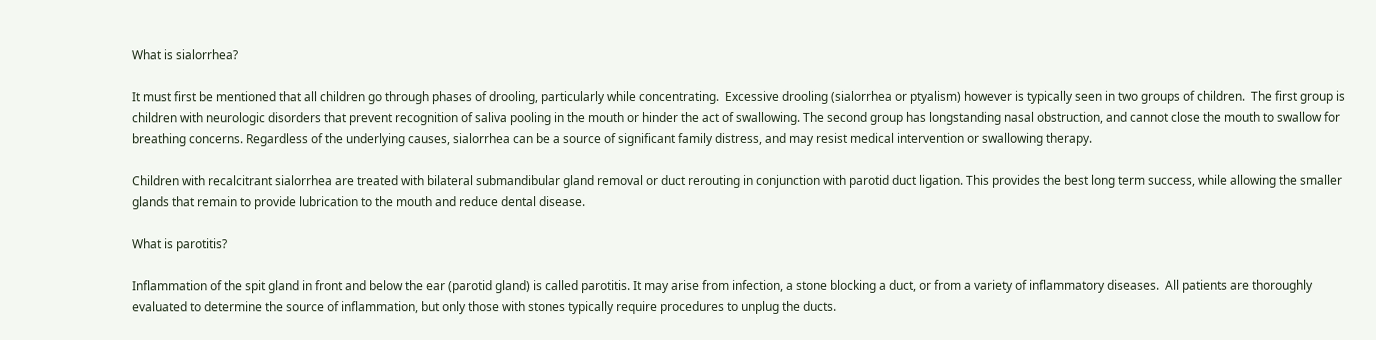What is sialorrhea?

It must first be mentioned that all children go through phases of drooling, particularly while concentrating.  Excessive drooling (sialorrhea or ptyalism) however is typically seen in two groups of children.  The first group is children with neurologic disorders that prevent recognition of saliva pooling in the mouth or hinder the act of swallowing. The second group has longstanding nasal obstruction, and cannot close the mouth to swallow for breathing concerns. Regardless of the underlying causes, sialorrhea can be a source of significant family distress, and may resist medical intervention or swallowing therapy.

Children with recalcitrant sialorrhea are treated with bilateral submandibular gland removal or duct rerouting in conjunction with parotid duct ligation. This provides the best long term success, while allowing the smaller glands that remain to provide lubrication to the mouth and reduce dental disease.

What is parotitis?

Inflammation of the spit gland in front and below the ear (parotid gland) is called parotitis. It may arise from infection, a stone blocking a duct, or from a variety of inflammatory diseases.  All patients are thoroughly evaluated to determine the source of inflammation, but only those with stones typically require procedures to unplug the ducts.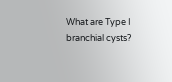What are Type I branchial cysts?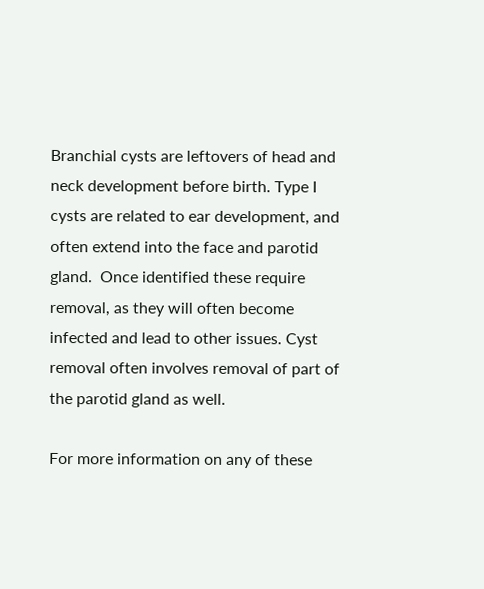Branchial cysts are leftovers of head and neck development before birth. Type I cysts are related to ear development, and often extend into the face and parotid gland.  Once identified these require removal, as they will often become infected and lead to other issues. Cyst removal often involves removal of part of the parotid gland as well.

For more information on any of these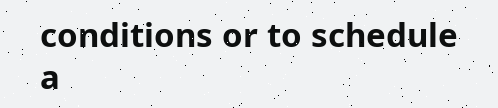conditions or to schedule a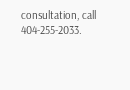consultation, call 404-255-2033.